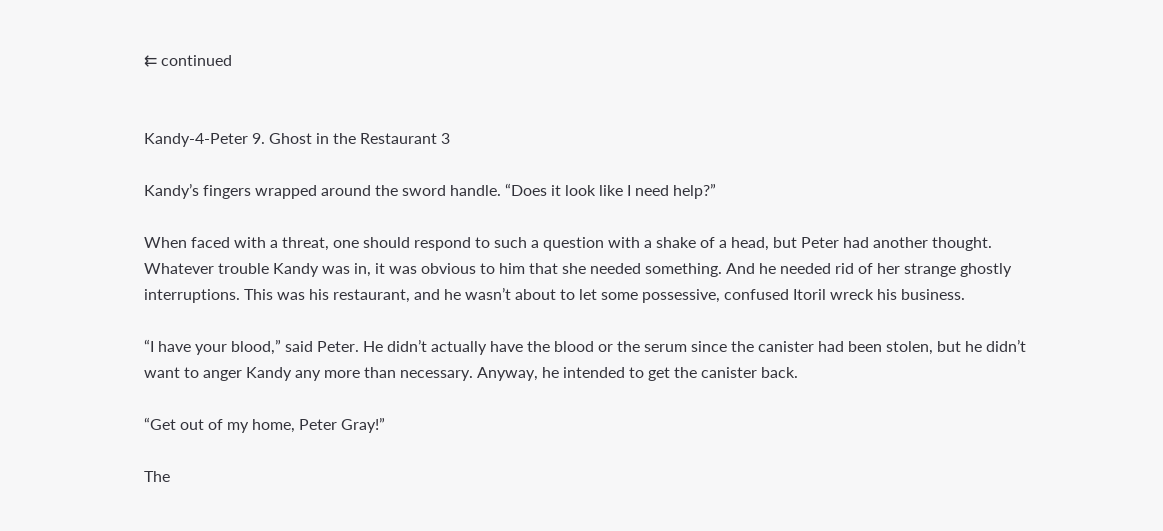⇇ continued


Kandy-4-Peter 9. Ghost in the Restaurant 3

Kandy’s fingers wrapped around the sword handle. “Does it look like I need help?”

When faced with a threat, one should respond to such a question with a shake of a head, but Peter had another thought. Whatever trouble Kandy was in, it was obvious to him that she needed something. And he needed rid of her strange ghostly interruptions. This was his restaurant, and he wasn’t about to let some possessive, confused Itoril wreck his business.

“I have your blood,” said Peter. He didn’t actually have the blood or the serum since the canister had been stolen, but he didn’t want to anger Kandy any more than necessary. Anyway, he intended to get the canister back.

“Get out of my home, Peter Gray!”

The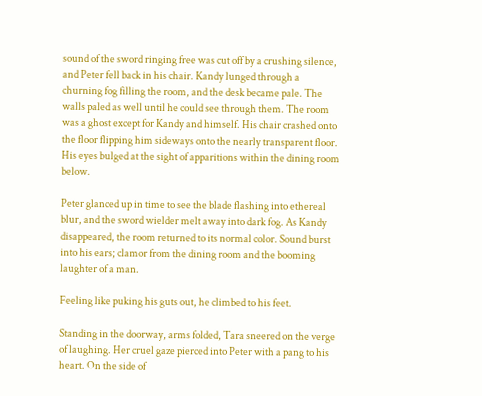sound of the sword ringing free was cut off by a crushing silence, and Peter fell back in his chair. Kandy lunged through a churning fog filling the room, and the desk became pale. The walls paled as well until he could see through them. The room was a ghost except for Kandy and himself. His chair crashed onto the floor flipping him sideways onto the nearly transparent floor. His eyes bulged at the sight of apparitions within the dining room below.

Peter glanced up in time to see the blade flashing into ethereal blur, and the sword wielder melt away into dark fog. As Kandy disappeared, the room returned to its normal color. Sound burst into his ears; clamor from the dining room and the booming laughter of a man.

Feeling like puking his guts out, he climbed to his feet.

Standing in the doorway, arms folded, Tara sneered on the verge of laughing. Her cruel gaze pierced into Peter with a pang to his heart. On the side of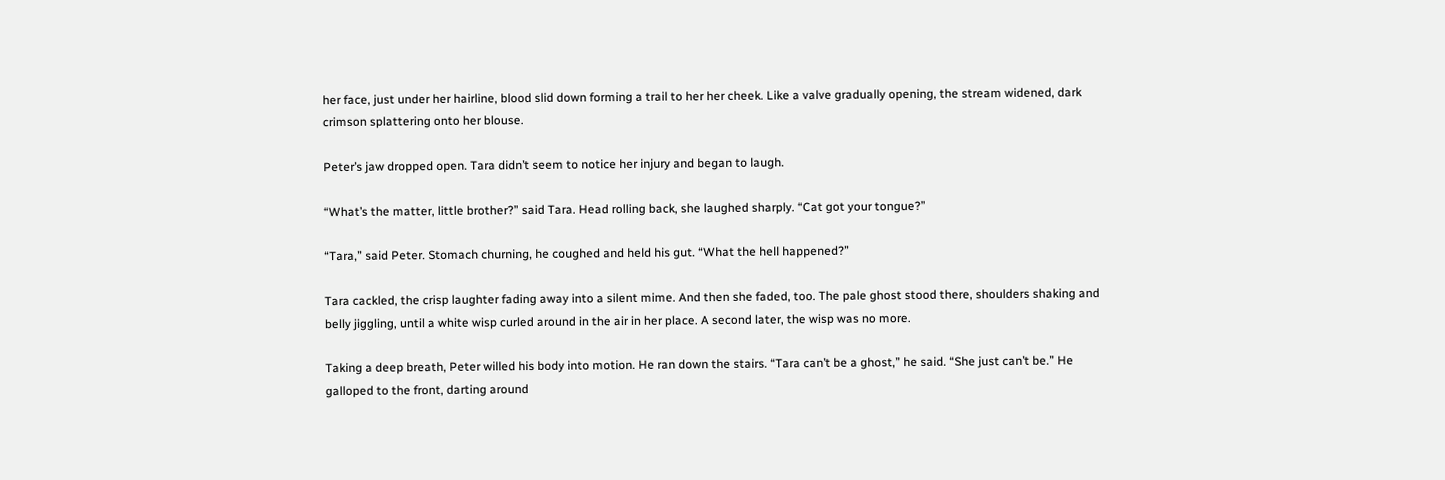her face, just under her hairline, blood slid down forming a trail to her her cheek. Like a valve gradually opening, the stream widened, dark crimson splattering onto her blouse.

Peter’s jaw dropped open. Tara didn’t seem to notice her injury and began to laugh.

“What’s the matter, little brother?” said Tara. Head rolling back, she laughed sharply. “Cat got your tongue?”

“Tara,” said Peter. Stomach churning, he coughed and held his gut. “What the hell happened?”

Tara cackled, the crisp laughter fading away into a silent mime. And then she faded, too. The pale ghost stood there, shoulders shaking and belly jiggling, until a white wisp curled around in the air in her place. A second later, the wisp was no more.

Taking a deep breath, Peter willed his body into motion. He ran down the stairs. “Tara can’t be a ghost,” he said. “She just can’t be.” He galloped to the front, darting around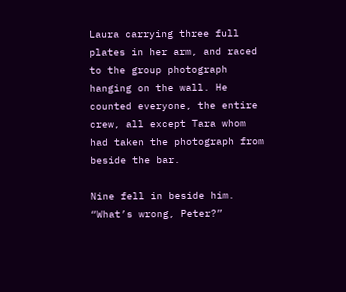Laura carrying three full plates in her arm, and raced to the group photograph hanging on the wall. He counted everyone, the entire crew, all except Tara whom had taken the photograph from beside the bar.

Nine fell in beside him. “What’s wrong, Peter?”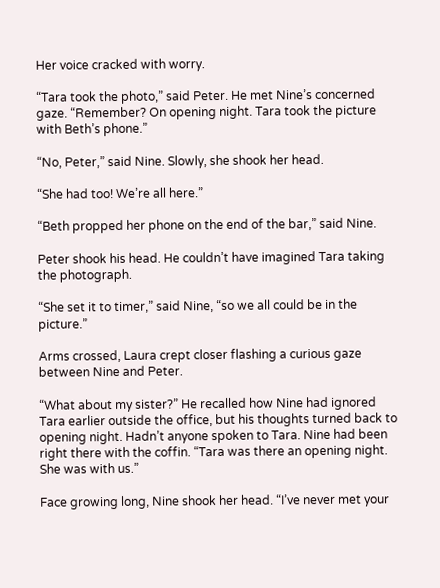Her voice cracked with worry.

“Tara took the photo,” said Peter. He met Nine’s concerned gaze. “Remember? On opening night. Tara took the picture with Beth’s phone.”

“No, Peter,” said Nine. Slowly, she shook her head.

“She had too! We’re all here.”

“Beth propped her phone on the end of the bar,” said Nine.

Peter shook his head. He couldn’t have imagined Tara taking the photograph.

“She set it to timer,” said Nine, “so we all could be in the picture.”

Arms crossed, Laura crept closer flashing a curious gaze between Nine and Peter.

“What about my sister?” He recalled how Nine had ignored Tara earlier outside the office, but his thoughts turned back to opening night. Hadn’t anyone spoken to Tara. Nine had been right there with the coffin. “Tara was there an opening night. She was with us.”

Face growing long, Nine shook her head. “I’ve never met your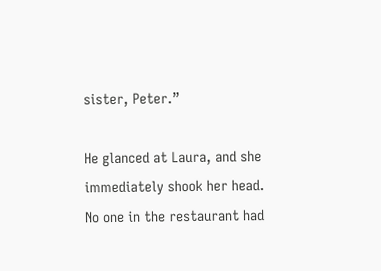sister, Peter.”

He glanced at Laura, and she immediately shook her head. No one in the restaurant had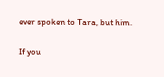ever spoken to Tara, but him.

If you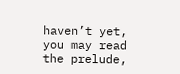haven’t yet, you may read the prelude,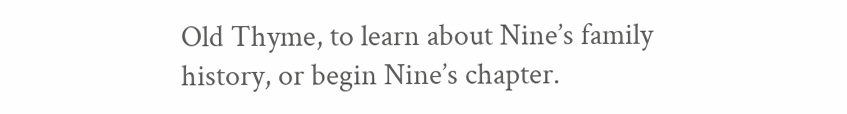Old Thyme, to learn about Nine’s family history, or begin Nine’s chapter.